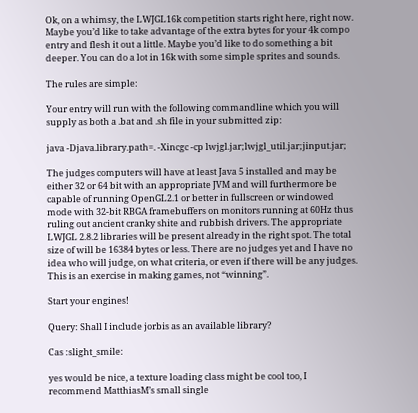Ok, on a whimsy, the LWJGL16k competition starts right here, right now. Maybe you’d like to take advantage of the extra bytes for your 4k compo entry and flesh it out a little. Maybe you’d like to do something a bit deeper. You can do a lot in 16k with some simple sprites and sounds.

The rules are simple:

Your entry will run with the following commandline which you will supply as both a .bat and .sh file in your submitted zip:

java -Djava.library.path=. -Xincgc -cp lwjgl.jar;lwjgl_util.jar;jinput.jar;

The judges computers will have at least Java 5 installed and may be either 32 or 64 bit with an appropriate JVM and will furthermore be capable of running OpenGL2.1 or better in fullscreen or windowed mode with 32-bit RBGA framebuffers on monitors running at 60Hz thus ruling out ancient cranky shite and rubbish drivers. The appropriate LWJGL 2.8.2 libraries will be present already in the right spot. The total size of will be 16384 bytes or less. There are no judges yet and I have no idea who will judge, on what criteria, or even if there will be any judges. This is an exercise in making games, not “winning”.

Start your engines!

Query: Shall I include jorbis as an available library?

Cas :slight_smile:

yes would be nice, a texture loading class might be cool too, I recommend MatthiasM’s small single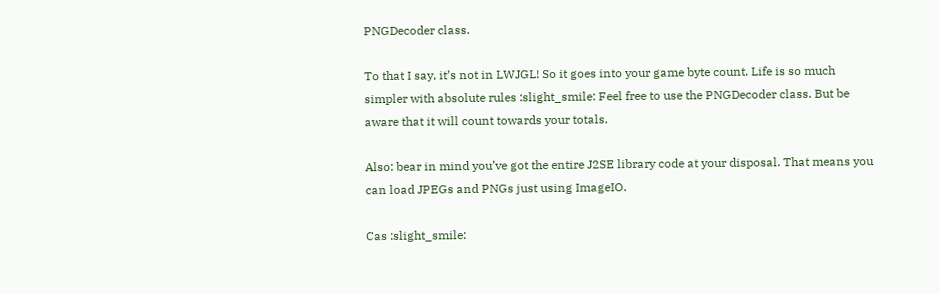PNGDecoder class.

To that I say, it’s not in LWJGL! So it goes into your game byte count. Life is so much simpler with absolute rules :slight_smile: Feel free to use the PNGDecoder class. But be aware that it will count towards your totals.

Also: bear in mind you’ve got the entire J2SE library code at your disposal. That means you can load JPEGs and PNGs just using ImageIO.

Cas :slight_smile: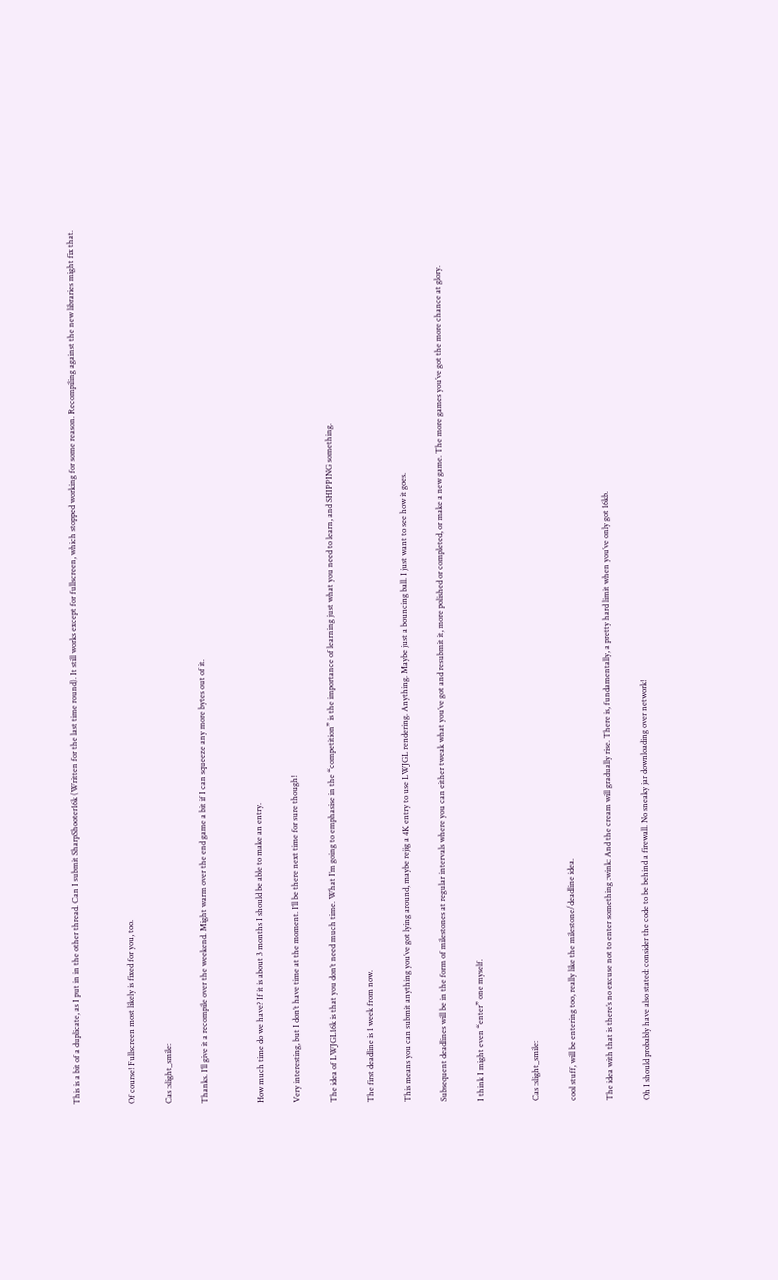This is a bit of a duplicate, as I put in in the other thread. Can I submit SharpShooter16k (Written for the last time round). It still works except for fullscreen, which stopped working for some reason. Recompiling against the new libraries might fix that.


Of course! Fullscreen most likely is fixed for you, too.

Cas :slight_smile:

Thanks. I’ll give it a recompile over the weekend. Might warm over the end game a bit if I can squeeze any more bytes out of it.


How much time do we have? If it is about 3 months I should be able to make an entry.

Very interesting, but I don’t have time at the moment. I’ll be there next time for sure though!

The idea of LWJGL16k is that you don’t need much time. What I’m going to emphasise in the “competition” is the importance of learning just what you need to learn, and SHIPPING something.

The first deadline is 1 week from now.

This means you can submit anything you’ve got lying around, maybe rejig a 4K entry to use LWJGL rendering. Anything. Maybe just a bouncing ball. I just want to see how it goes.

Subsequent deadlines will be in the form of milestones at regular intervals where you can either tweak what you’ve got and resubmit it, more polished or completed, or make a new game. The more games you’ve got the more chance at glory.

I think I might even “enter” one myself.


Cas :slight_smile:

cool stuff, will be entering too, really like the milestone/deadline idea.

The idea with that is there’s no excuse not to enter something :wink: And the cream will gradually rise. There is, fundamentally, a pretty hard limit when you’ve only got 16kb.

Oh I should probably have also stated: consider the code to be behind a firewall. No sneaky jar downloading over network!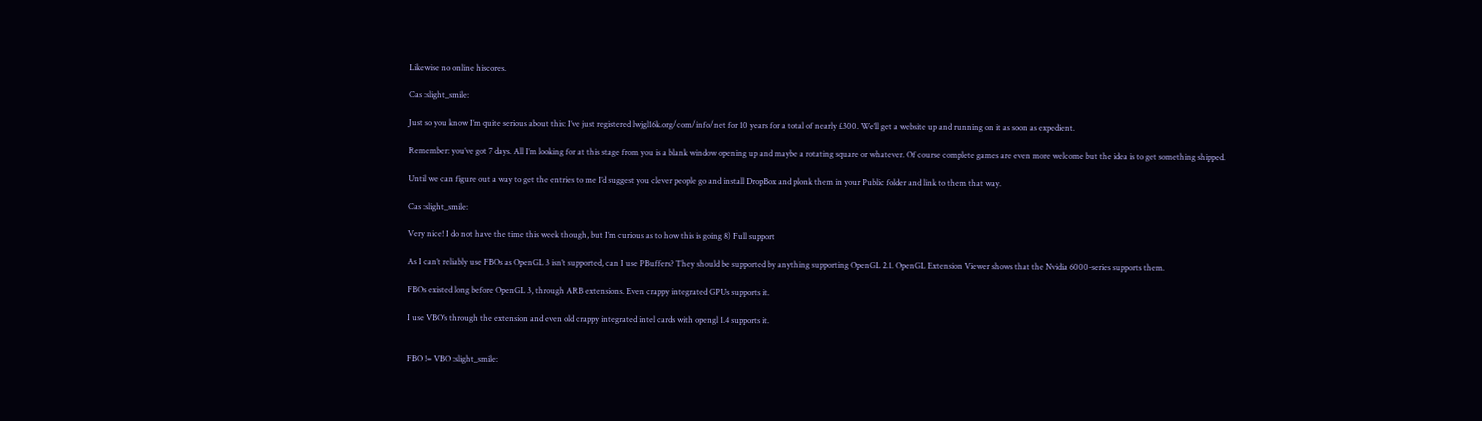Likewise no online hiscores.

Cas :slight_smile:

Just so you know I’m quite serious about this: I’ve just registered lwjgl16k.org/com/info/net for 10 years for a total of nearly £300. We’ll get a website up and running on it as soon as expedient.

Remember: you’ve got 7 days. All I’m looking for at this stage from you is a blank window opening up and maybe a rotating square or whatever. Of course complete games are even more welcome but the idea is to get something shipped.

Until we can figure out a way to get the entries to me I’d suggest you clever people go and install DropBox and plonk them in your Public folder and link to them that way.

Cas :slight_smile:

Very nice! I do not have the time this week though, but I’m curious as to how this is going 8) Full support

As I can’t reliably use FBOs as OpenGL 3 isn’t supported, can I use PBuffers? They should be supported by anything supporting OpenGL 2.1. OpenGL Extension Viewer shows that the Nvidia 6000-series supports them.

FBOs existed long before OpenGL 3, through ARB extensions. Even crappy integrated GPUs supports it.

I use VBO’s through the extension and even old crappy integrated intel cards with opengl 1.4 supports it.


FBO != VBO :slight_smile: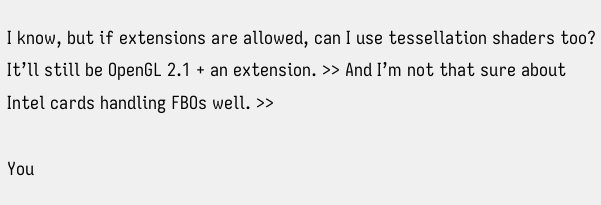I know, but if extensions are allowed, can I use tessellation shaders too? It’ll still be OpenGL 2.1 + an extension. >> And I’m not that sure about Intel cards handling FBOs well. >>

You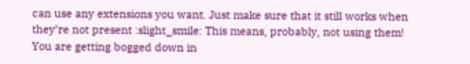can use any extensions you want. Just make sure that it still works when they’re not present :slight_smile: This means, probably, not using them! You are getting bogged down in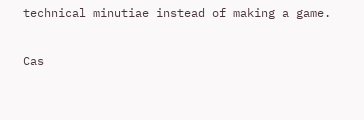technical minutiae instead of making a game.

Cas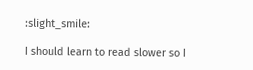:slight_smile:

I should learn to read slower so I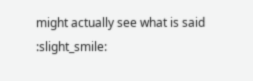might actually see what is said :slight_smile: